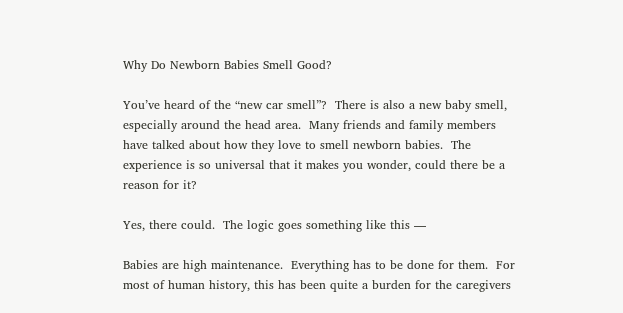Why Do Newborn Babies Smell Good?

You’ve heard of the “new car smell”?  There is also a new baby smell, especially around the head area.  Many friends and family members have talked about how they love to smell newborn babies.  The experience is so universal that it makes you wonder, could there be a reason for it?

Yes, there could.  The logic goes something like this —

Babies are high maintenance.  Everything has to be done for them.  For most of human history, this has been quite a burden for the caregivers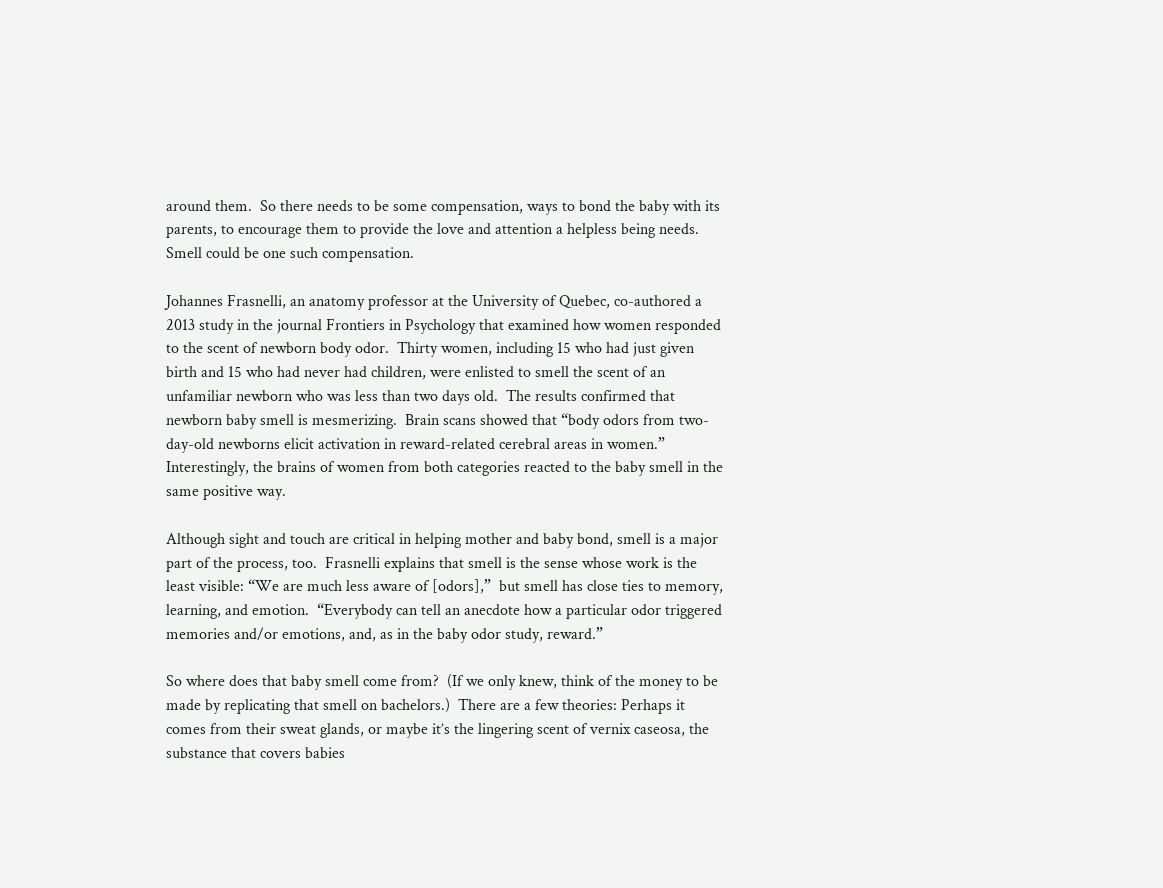around them.  So there needs to be some compensation, ways to bond the baby with its parents, to encourage them to provide the love and attention a helpless being needs.  Smell could be one such compensation.

Johannes Frasnelli, an anatomy professor at the University of Quebec, co-authored a 2013 study in the journal Frontiers in Psychology that examined how women responded to the scent of newborn body odor.  Thirty women, including 15 who had just given birth and 15 who had never had children, were enlisted to smell the scent of an unfamiliar newborn who was less than two days old.  The results confirmed that newborn baby smell is mesmerizing.  Brain scans showed that “body odors from two-day-old newborns elicit activation in reward-related cerebral areas in women.”   Interestingly, the brains of women from both categories reacted to the baby smell in the same positive way.

Although sight and touch are critical in helping mother and baby bond, smell is a major part of the process, too.  Frasnelli explains that smell is the sense whose work is the least visible: “We are much less aware of [odors],”  but smell has close ties to memory, learning, and emotion.  “Everybody can tell an anecdote how a particular odor triggered memories and/or emotions, and, as in the baby odor study, reward.”

So where does that baby smell come from?  (If we only knew, think of the money to be made by replicating that smell on bachelors.)  There are a few theories: Perhaps it comes from their sweat glands, or maybe it’s the lingering scent of vernix caseosa, the substance that covers babies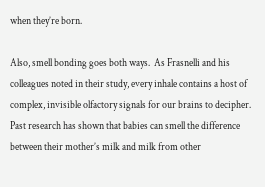when they’re born.

Also, smell bonding goes both ways.  As Frasnelli and his colleagues noted in their study, every inhale contains a host of complex, invisible olfactory signals for our brains to decipher.  Past research has shown that babies can smell the difference between their mother’s milk and milk from other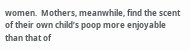women.  Mothers, meanwhile, find the scent of their own child’s poop more enjoyable than that of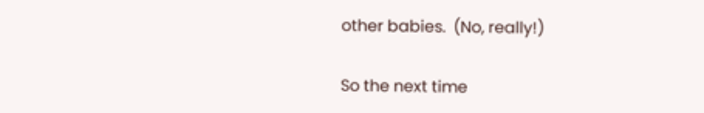other babies.  (No, really!)

So the next time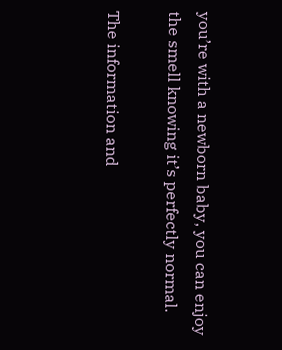you’re with a newborn baby, you can enjoy the smell knowing it’s perfectly normal.

The information and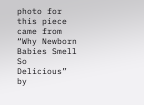photo for this piece came from “Why Newborn Babies Smell So Delicious” by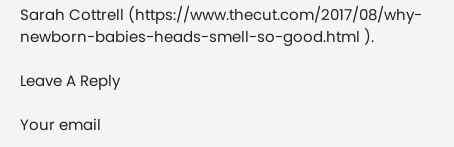Sarah Cottrell (https://www.thecut.com/2017/08/why-newborn-babies-heads-smell-so-good.html ).

Leave A Reply

Your email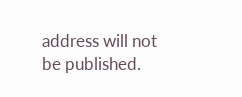address will not be published.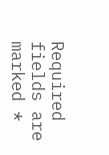Required fields are marked *